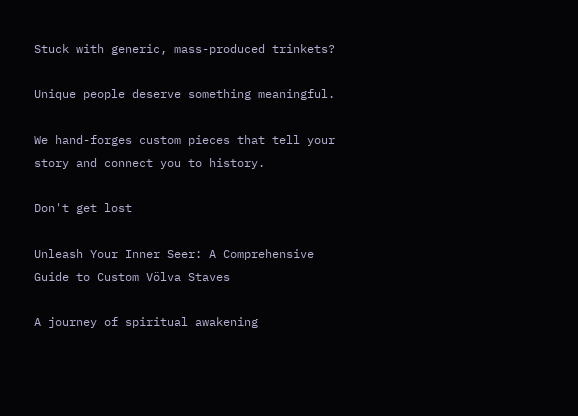Stuck with generic, mass-produced trinkets?

Unique people deserve something meaningful.

We hand-forges custom pieces that tell your story and connect you to history.

Don't get lost

Unleash Your Inner Seer: A Comprehensive Guide to Custom Völva Staves

A journey of spiritual awakening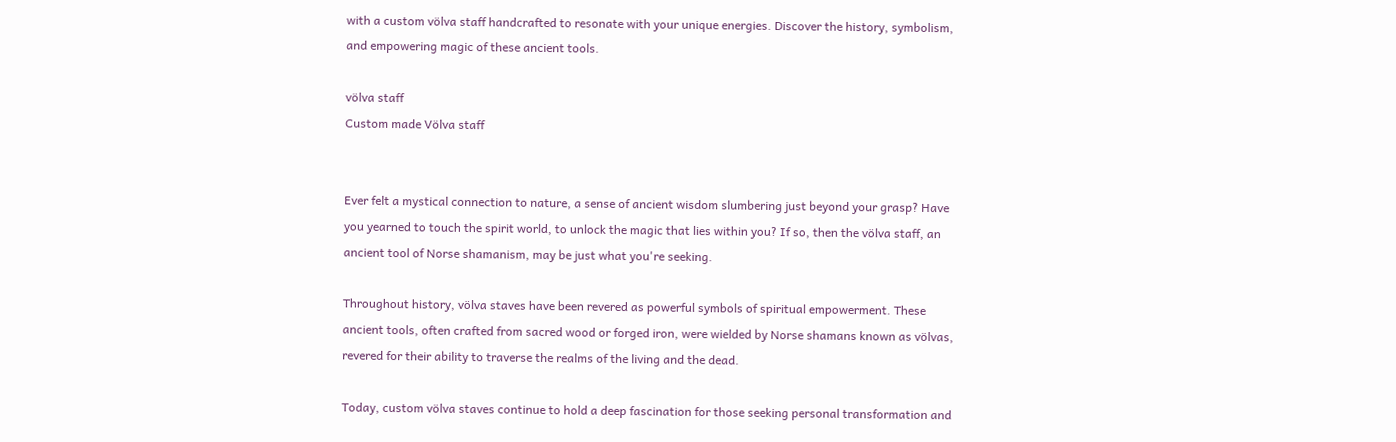with a custom völva staff handcrafted to resonate with your unique energies. Discover the history, symbolism, and empowering magic of these ancient tools.

völva staff
Custom made Völva staff


Ever felt a mystical connection to nature, a sense of ancient wisdom slumbering just beyond your grasp? Have you yearned to touch the spirit world, to unlock the magic that lies within you? If so, then the völva staff, an ancient tool of Norse shamanism, may be just what you're seeking.

Throughout history, völva staves have been revered as powerful symbols of spiritual empowerment. These ancient tools, often crafted from sacred wood or forged iron, were wielded by Norse shamans known as völvas, revered for their ability to traverse the realms of the living and the dead.

Today, custom völva staves continue to hold a deep fascination for those seeking personal transformation and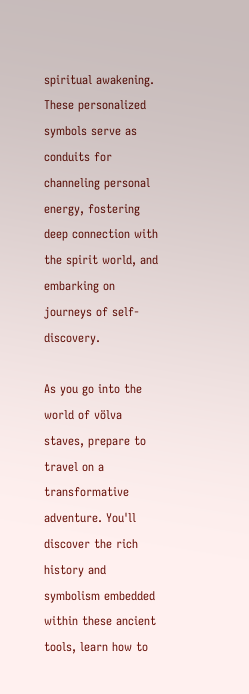spiritual awakening. These personalized symbols serve as conduits for channeling personal energy, fostering deep connection with the spirit world, and embarking on journeys of self-discovery.

As you go into the world of völva staves, prepare to travel on a transformative adventure. You'll discover the rich history and symbolism embedded within these ancient tools, learn how to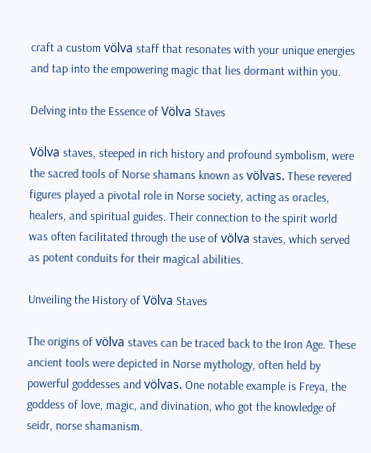craft a custom völva staff that resonates with your unique energies and tap into the empowering magic that lies dormant within you.

Delving into the Essence of Völva Staves

Völva staves, steeped in rich history and profound symbolism, were the sacred tools of Norse shamans known as völvas. These revered figures played a pivotal role in Norse society, acting as oracles, healers, and spiritual guides. Their connection to the spirit world was often facilitated through the use of völva staves, which served as potent conduits for their magical abilities.

Unveiling the History of Völva Staves

The origins of völva staves can be traced back to the Iron Age. These ancient tools were depicted in Norse mythology, often held by powerful goddesses and völvas. One notable example is Freya, the goddess of love, magic, and divination, who got the knowledge of seidr, norse shamanism.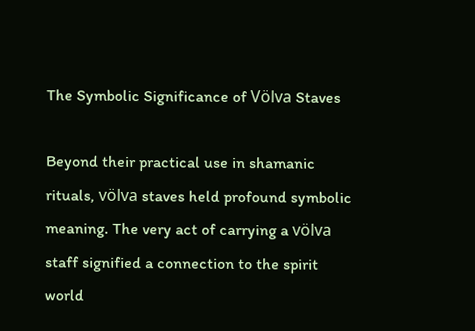The Symbolic Significance of Völva Staves

Beyond their practical use in shamanic rituals, völva staves held profound symbolic meaning. The very act of carrying a völva staff signified a connection to the spirit world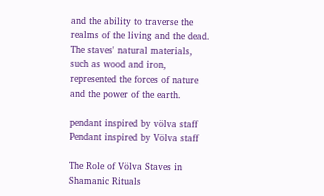and the ability to traverse the realms of the living and the dead. The staves' natural materials, such as wood and iron, represented the forces of nature and the power of the earth.

pendant inspired by völva staff
Pendant inspired by Völva staff

The Role of Völva Staves in Shamanic Rituals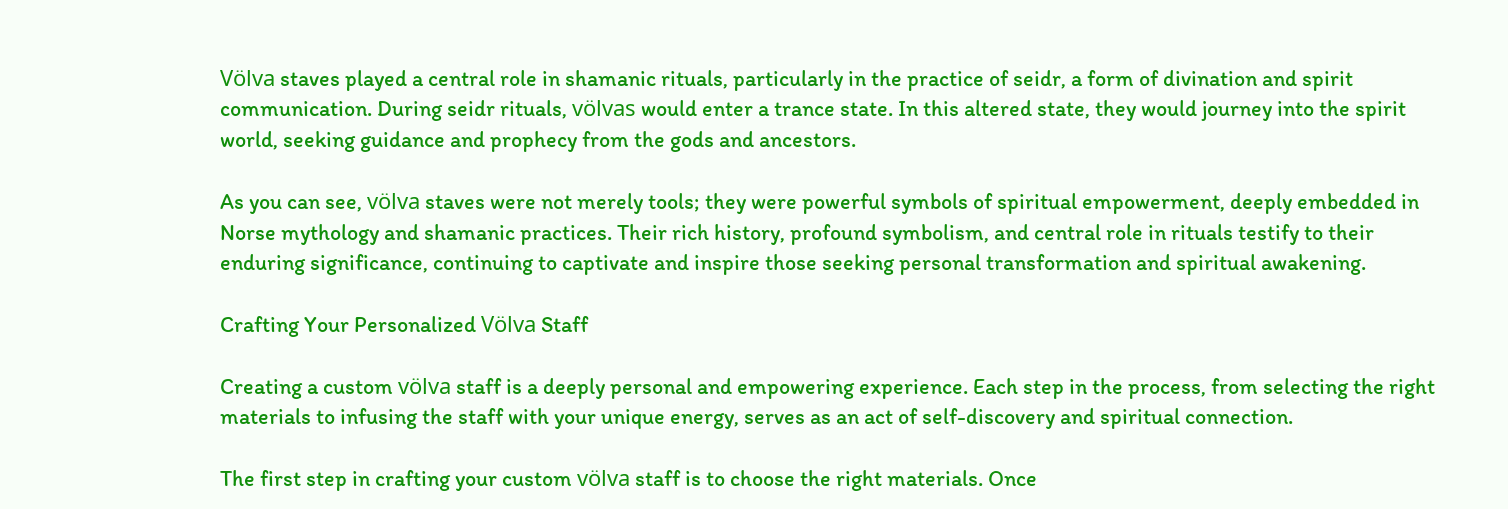Völva staves played a central role in shamanic rituals, particularly in the practice of seidr, a form of divination and spirit communication. During seidr rituals, völvas would enter a trance state. In this altered state, they would journey into the spirit world, seeking guidance and prophecy from the gods and ancestors.

As you can see, völva staves were not merely tools; they were powerful symbols of spiritual empowerment, deeply embedded in Norse mythology and shamanic practices. Their rich history, profound symbolism, and central role in rituals testify to their enduring significance, continuing to captivate and inspire those seeking personal transformation and spiritual awakening.

Crafting Your Personalized Völva Staff

Creating a custom völva staff is a deeply personal and empowering experience. Each step in the process, from selecting the right materials to infusing the staff with your unique energy, serves as an act of self-discovery and spiritual connection.

The first step in crafting your custom völva staff is to choose the right materials. Once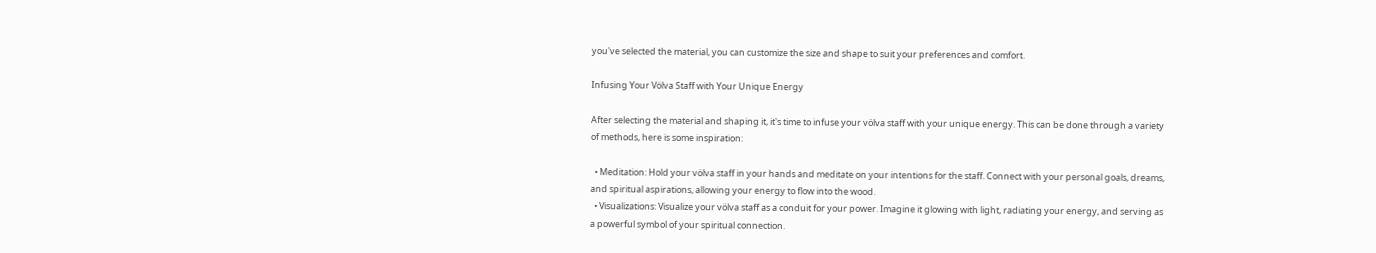you've selected the material, you can customize the size and shape to suit your preferences and comfort.

Infusing Your Völva Staff with Your Unique Energy

After selecting the material and shaping it, it's time to infuse your völva staff with your unique energy. This can be done through a variety of methods, here is some inspiration:

  • Meditation: Hold your völva staff in your hands and meditate on your intentions for the staff. Connect with your personal goals, dreams, and spiritual aspirations, allowing your energy to flow into the wood.
  • Visualizations: Visualize your völva staff as a conduit for your power. Imagine it glowing with light, radiating your energy, and serving as a powerful symbol of your spiritual connection.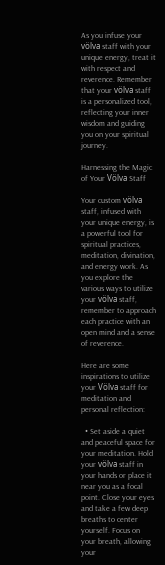As you infuse your völva staff with your unique energy, treat it with respect and reverence. Remember that your völva staff is a personalized tool, reflecting your inner wisdom and guiding you on your spiritual journey.

Harnessing the Magic of Your Völva Staff

Your custom völva staff, infused with your unique energy, is a powerful tool for spiritual practices, meditation, divination, and energy work. As you explore the various ways to utilize your völva staff, remember to approach each practice with an open mind and a sense of reverence.

Here are some inspirations to utilize your Völva staff for meditation and personal reflection:

  • Set aside a quiet and peaceful space for your meditation. Hold your völva staff in your hands or place it near you as a focal point. Close your eyes and take a few deep breaths to center yourself. Focus on your breath, allowing your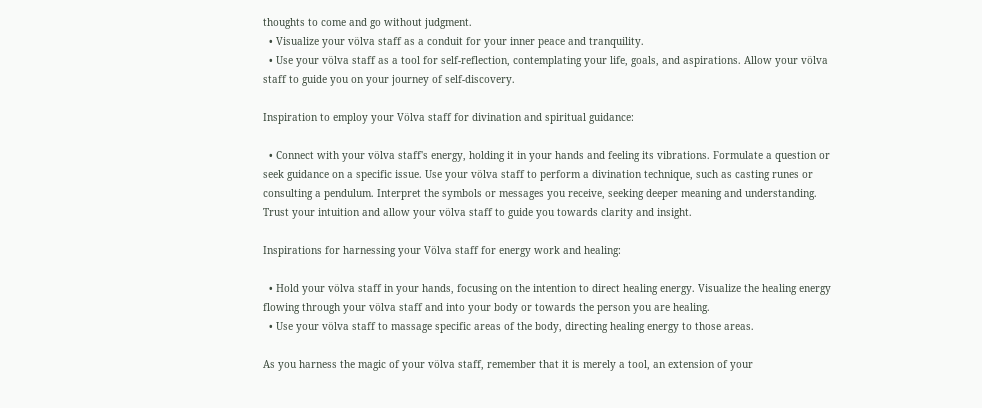thoughts to come and go without judgment.
  • Visualize your völva staff as a conduit for your inner peace and tranquility.
  • Use your völva staff as a tool for self-reflection, contemplating your life, goals, and aspirations. Allow your völva staff to guide you on your journey of self-discovery.

Inspiration to employ your Völva staff for divination and spiritual guidance:

  • Connect with your völva staff's energy, holding it in your hands and feeling its vibrations. Formulate a question or seek guidance on a specific issue. Use your völva staff to perform a divination technique, such as casting runes or consulting a pendulum. Interpret the symbols or messages you receive, seeking deeper meaning and understanding. Trust your intuition and allow your völva staff to guide you towards clarity and insight.

Inspirations for harnessing your Völva staff for energy work and healing:

  • Hold your völva staff in your hands, focusing on the intention to direct healing energy. Visualize the healing energy flowing through your völva staff and into your body or towards the person you are healing.
  • Use your völva staff to massage specific areas of the body, directing healing energy to those areas.

As you harness the magic of your völva staff, remember that it is merely a tool, an extension of your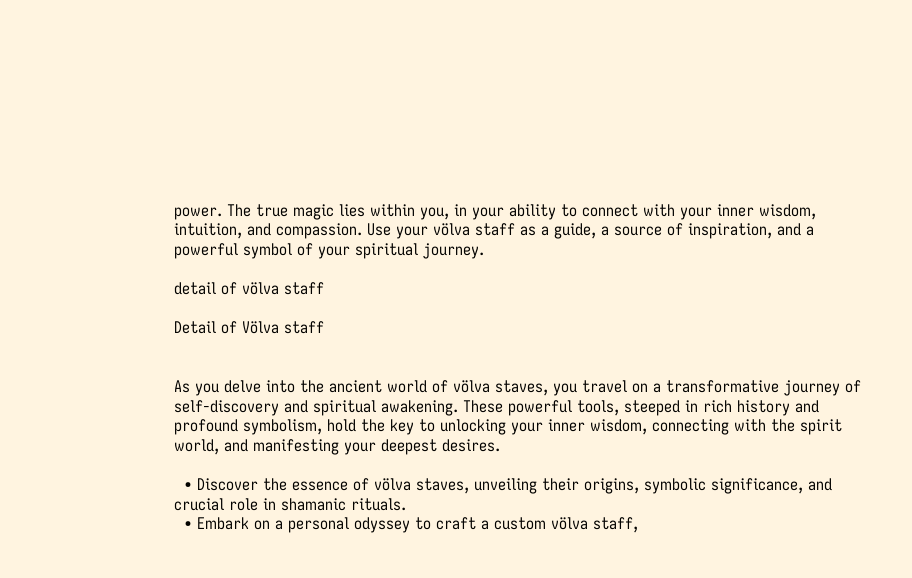power. The true magic lies within you, in your ability to connect with your inner wisdom, intuition, and compassion. Use your völva staff as a guide, a source of inspiration, and a powerful symbol of your spiritual journey.

detail of völva staff

Detail of Völva staff


As you delve into the ancient world of völva staves, you travel on a transformative journey of self-discovery and spiritual awakening. These powerful tools, steeped in rich history and profound symbolism, hold the key to unlocking your inner wisdom, connecting with the spirit world, and manifesting your deepest desires.

  • Discover the essence of völva staves, unveiling their origins, symbolic significance, and crucial role in shamanic rituals.
  • Embark on a personal odyssey to craft a custom völva staff,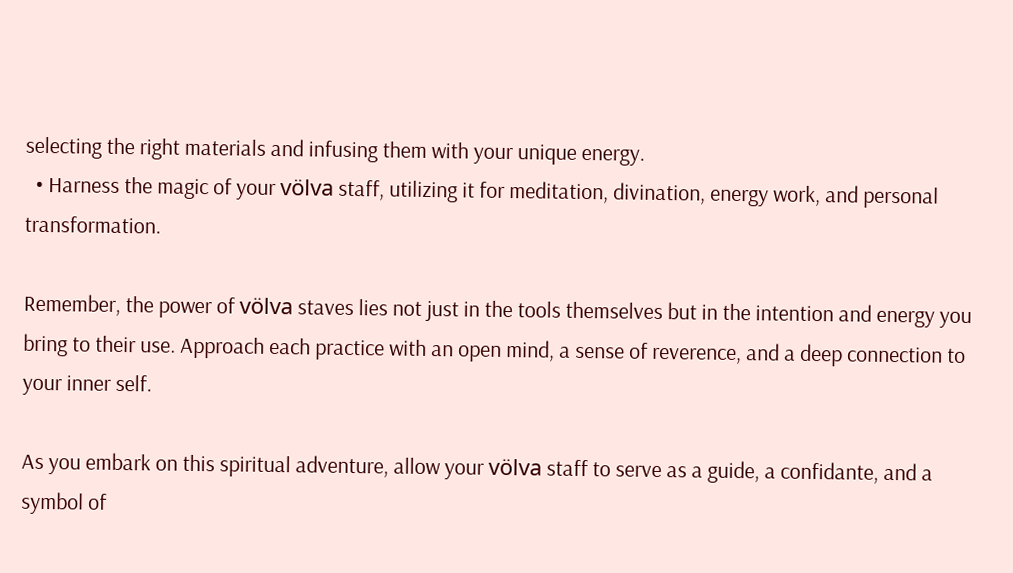selecting the right materials and infusing them with your unique energy.
  • Harness the magic of your völva staff, utilizing it for meditation, divination, energy work, and personal transformation.

Remember, the power of völva staves lies not just in the tools themselves but in the intention and energy you bring to their use. Approach each practice with an open mind, a sense of reverence, and a deep connection to your inner self.

As you embark on this spiritual adventure, allow your völva staff to serve as a guide, a confidante, and a symbol of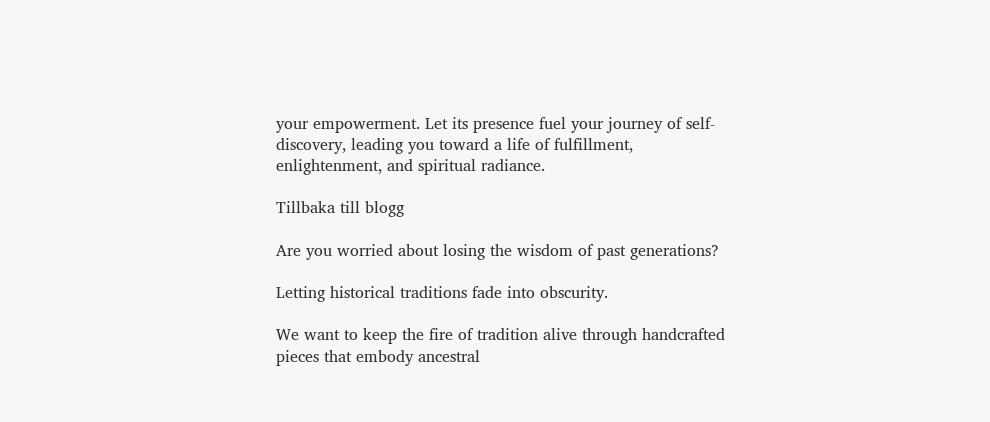your empowerment. Let its presence fuel your journey of self-discovery, leading you toward a life of fulfillment, enlightenment, and spiritual radiance.

Tillbaka till blogg

Are you worried about losing the wisdom of past generations?

Letting historical traditions fade into obscurity.

We want to keep the fire of tradition alive through handcrafted pieces that embody ancestral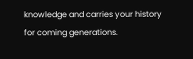knowledge and carries your history for coming generations.